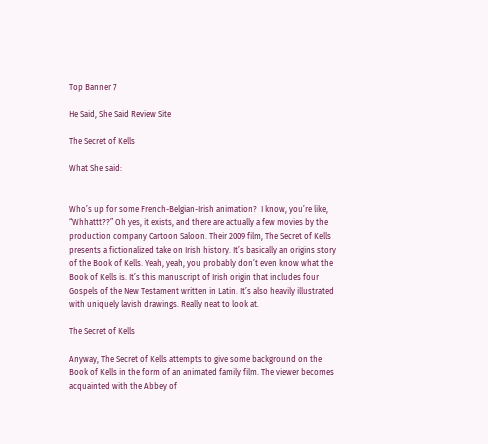Top Banner 7

He Said, She Said Review Site

The Secret of Kells

What She said:


Who’s up for some French-Belgian-Irish animation?  I know, you’re like, “Whhattt??” Oh yes, it exists, and there are actually a few movies by the production company Cartoon Saloon. Their 2009 film, The Secret of Kells presents a fictionalized take on Irish history. It’s basically an origins story of the Book of Kells. Yeah, yeah, you probably don’t even know what the Book of Kells is. It’s this manuscript of Irish origin that includes four Gospels of the New Testament written in Latin. It’s also heavily illustrated with uniquely lavish drawings. Really neat to look at.

The Secret of Kells

Anyway, The Secret of Kells attempts to give some background on the Book of Kells in the form of an animated family film. The viewer becomes acquainted with the Abbey of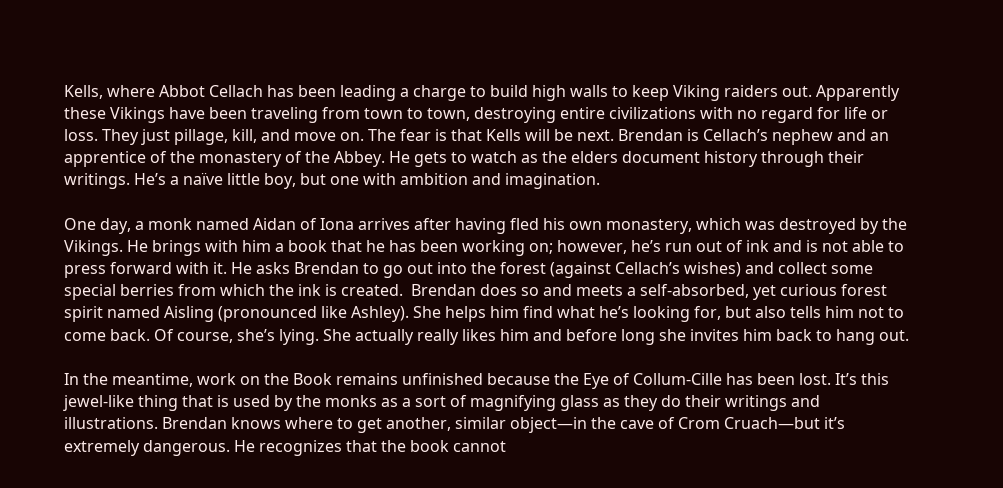Kells, where Abbot Cellach has been leading a charge to build high walls to keep Viking raiders out. Apparently these Vikings have been traveling from town to town, destroying entire civilizations with no regard for life or loss. They just pillage, kill, and move on. The fear is that Kells will be next. Brendan is Cellach’s nephew and an apprentice of the monastery of the Abbey. He gets to watch as the elders document history through their writings. He’s a naïve little boy, but one with ambition and imagination.

One day, a monk named Aidan of Iona arrives after having fled his own monastery, which was destroyed by the Vikings. He brings with him a book that he has been working on; however, he’s run out of ink and is not able to press forward with it. He asks Brendan to go out into the forest (against Cellach’s wishes) and collect some special berries from which the ink is created.  Brendan does so and meets a self-absorbed, yet curious forest spirit named Aisling (pronounced like Ashley). She helps him find what he’s looking for, but also tells him not to come back. Of course, she’s lying. She actually really likes him and before long she invites him back to hang out.

In the meantime, work on the Book remains unfinished because the Eye of Collum-Cille has been lost. It’s this jewel-like thing that is used by the monks as a sort of magnifying glass as they do their writings and illustrations. Brendan knows where to get another, similar object—in the cave of Crom Cruach—but it’s extremely dangerous. He recognizes that the book cannot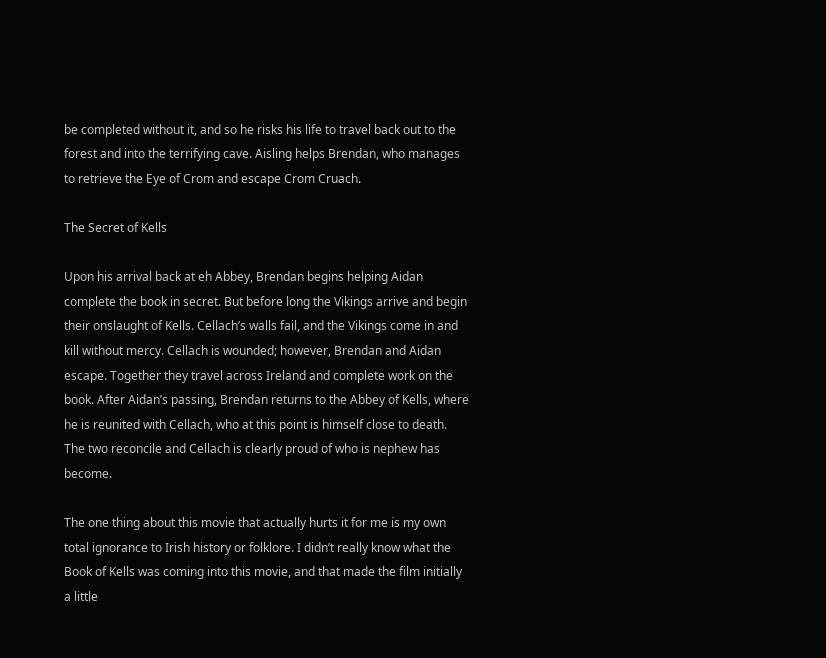be completed without it, and so he risks his life to travel back out to the forest and into the terrifying cave. Aisling helps Brendan, who manages to retrieve the Eye of Crom and escape Crom Cruach.

The Secret of Kells

Upon his arrival back at eh Abbey, Brendan begins helping Aidan complete the book in secret. But before long the Vikings arrive and begin their onslaught of Kells. Cellach’s walls fail, and the Vikings come in and kill without mercy. Cellach is wounded; however, Brendan and Aidan escape. Together they travel across Ireland and complete work on the book. After Aidan’s passing, Brendan returns to the Abbey of Kells, where he is reunited with Cellach, who at this point is himself close to death. The two reconcile and Cellach is clearly proud of who is nephew has become.

The one thing about this movie that actually hurts it for me is my own total ignorance to Irish history or folklore. I didn’t really know what the Book of Kells was coming into this movie, and that made the film initially a little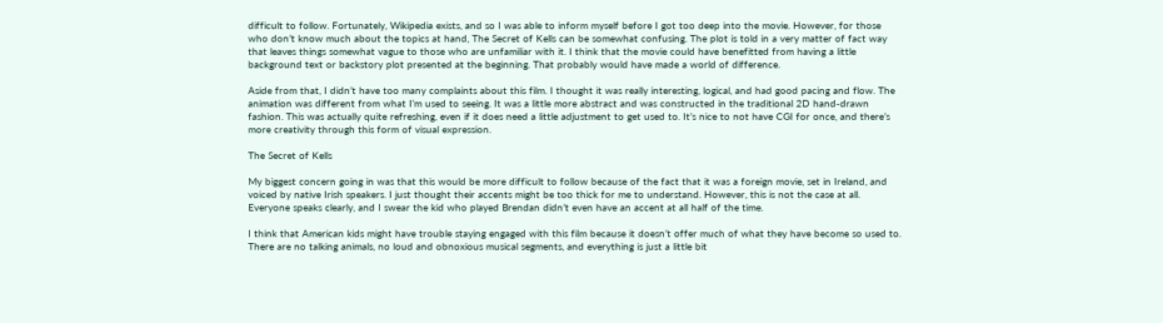difficult to follow. Fortunately, Wikipedia exists, and so I was able to inform myself before I got too deep into the movie. However, for those who don’t know much about the topics at hand, The Secret of Kells can be somewhat confusing. The plot is told in a very matter of fact way that leaves things somewhat vague to those who are unfamiliar with it. I think that the movie could have benefitted from having a little background text or backstory plot presented at the beginning. That probably would have made a world of difference.

Aside from that, I didn’t have too many complaints about this film. I thought it was really interesting, logical, and had good pacing and flow. The animation was different from what I’m used to seeing. It was a little more abstract and was constructed in the traditional 2D hand-drawn fashion. This was actually quite refreshing, even if it does need a little adjustment to get used to. It’s nice to not have CGI for once, and there’s more creativity through this form of visual expression.

The Secret of Kells

My biggest concern going in was that this would be more difficult to follow because of the fact that it was a foreign movie, set in Ireland, and voiced by native Irish speakers. I just thought their accents might be too thick for me to understand. However, this is not the case at all. Everyone speaks clearly, and I swear the kid who played Brendan didn’t even have an accent at all half of the time.

I think that American kids might have trouble staying engaged with this film because it doesn’t offer much of what they have become so used to. There are no talking animals, no loud and obnoxious musical segments, and everything is just a little bit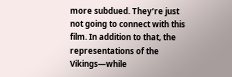more subdued. They’re just not going to connect with this film. In addition to that, the representations of the Vikings—while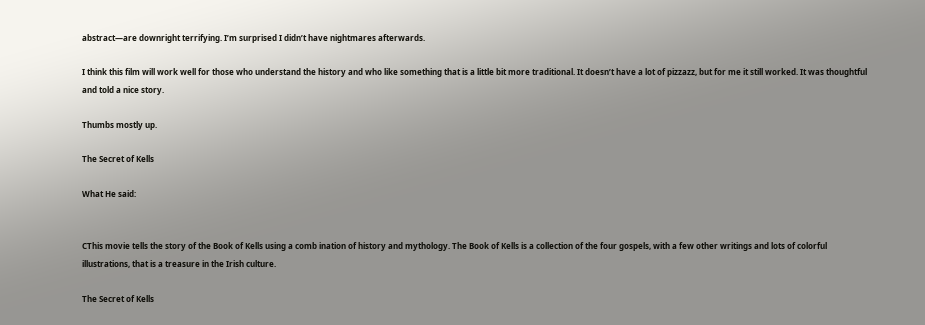abstract—are downright terrifying. I’m surprised I didn’t have nightmares afterwards.

I think this film will work well for those who understand the history and who like something that is a little bit more traditional. It doesn’t have a lot of pizzazz, but for me it still worked. It was thoughtful and told a nice story.

Thumbs mostly up.

The Secret of Kells

What He said:


CThis movie tells the story of the Book of Kells using a comb ination of history and mythology. The Book of Kells is a collection of the four gospels, with a few other writings and lots of colorful illustrations, that is a treasure in the Irish culture.

The Secret of Kells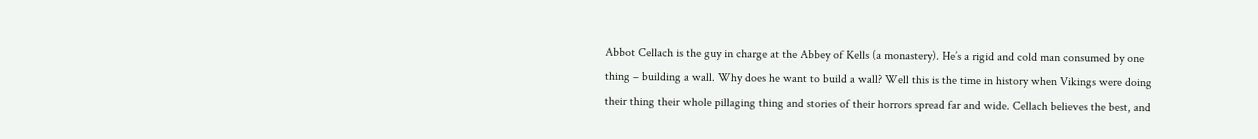Abbot Cellach is the guy in charge at the Abbey of Kells (a monastery). He’s a rigid and cold man consumed by one thing – building a wall. Why does he want to build a wall? Well this is the time in history when Vikings were doing their thing their whole pillaging thing and stories of their horrors spread far and wide. Cellach believes the best, and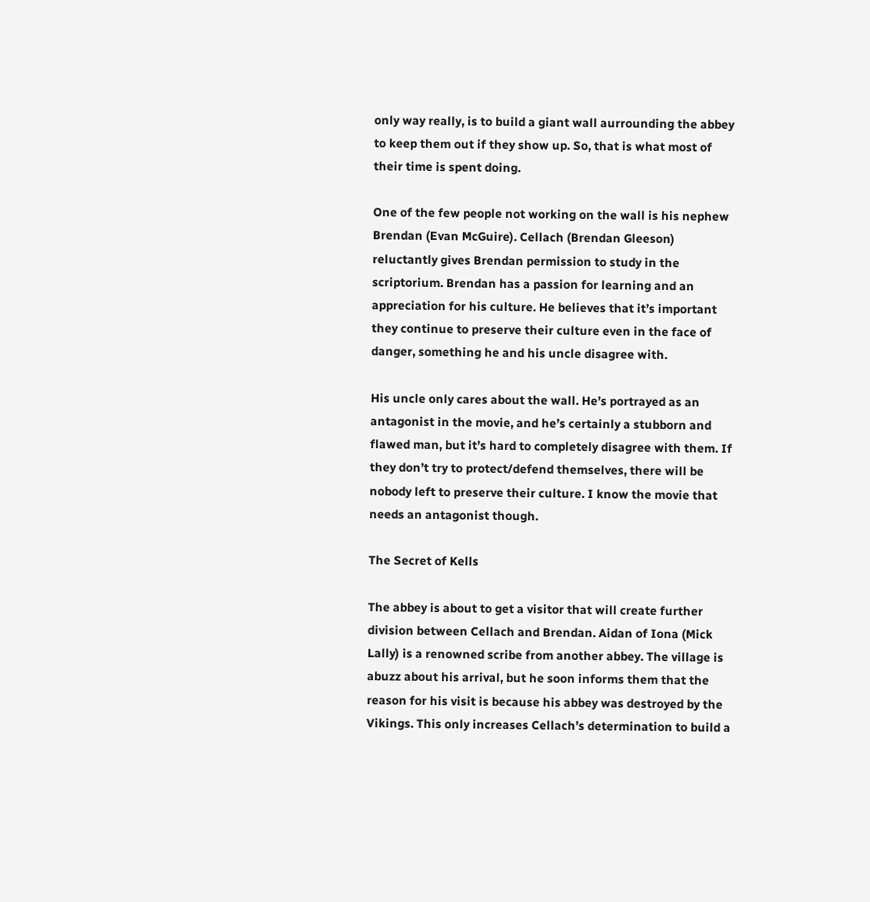only way really, is to build a giant wall aurrounding the abbey to keep them out if they show up. So, that is what most of their time is spent doing.

One of the few people not working on the wall is his nephew Brendan (Evan McGuire). Cellach (Brendan Gleeson) reluctantly gives Brendan permission to study in the scriptorium. Brendan has a passion for learning and an appreciation for his culture. He believes that it’s important they continue to preserve their culture even in the face of danger, something he and his uncle disagree with.

His uncle only cares about the wall. He’s portrayed as an antagonist in the movie, and he’s certainly a stubborn and flawed man, but it’s hard to completely disagree with them. If they don’t try to protect/defend themselves, there will be nobody left to preserve their culture. I know the movie that needs an antagonist though.

The Secret of Kells

The abbey is about to get a visitor that will create further division between Cellach and Brendan. Aidan of Iona (Mick Lally) is a renowned scribe from another abbey. The village is abuzz about his arrival, but he soon informs them that the reason for his visit is because his abbey was destroyed by the Vikings. This only increases Cellach’s determination to build a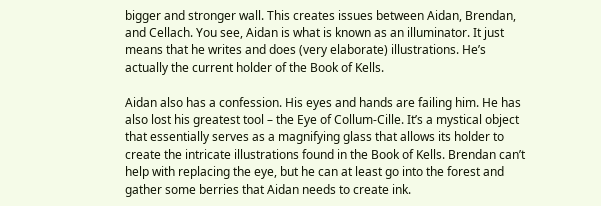bigger and stronger wall. This creates issues between Aidan, Brendan, and Cellach. You see, Aidan is what is known as an illuminator. It just means that he writes and does (very elaborate) illustrations. He’s actually the current holder of the Book of Kells.

Aidan also has a confession. His eyes and hands are failing him. He has also lost his greatest tool – the Eye of Collum-Cille. It’s a mystical object that essentially serves as a magnifying glass that allows its holder to create the intricate illustrations found in the Book of Kells. Brendan can’t help with replacing the eye, but he can at least go into the forest and gather some berries that Aidan needs to create ink.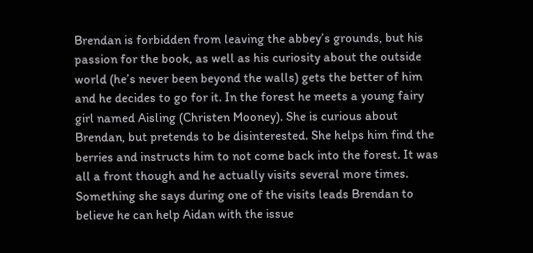Brendan is forbidden from leaving the abbey’s grounds, but his passion for the book, as well as his curiosity about the outside world (he’s never been beyond the walls) gets the better of him and he decides to go for it. In the forest he meets a young fairy girl named Aisling (Christen Mooney). She is curious about Brendan, but pretends to be disinterested. She helps him find the berries and instructs him to not come back into the forest. It was all a front though and he actually visits several more times. Something she says during one of the visits leads Brendan to believe he can help Aidan with the issue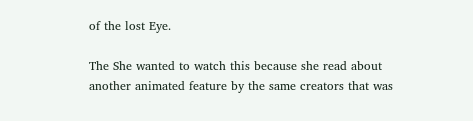of the lost Eye.

The She wanted to watch this because she read about another animated feature by the same creators that was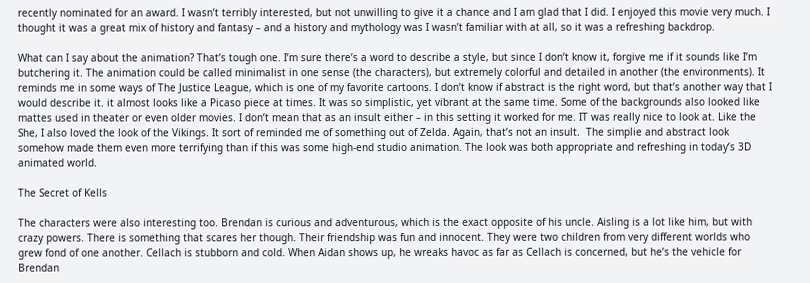recently nominated for an award. I wasn’t terribly interested, but not unwilling to give it a chance and I am glad that I did. I enjoyed this movie very much. I thought it was a great mix of history and fantasy – and a history and mythology was I wasn’t familiar with at all, so it was a refreshing backdrop.

What can I say about the animation? That’s tough one. I’m sure there’s a word to describe a style, but since I don’t know it, forgive me if it sounds like I’m butchering it. The animation could be called minimalist in one sense (the characters), but extremely colorful and detailed in another (the environments). It reminds me in some ways of The Justice League, which is one of my favorite cartoons. I don’t know if abstract is the right word, but that’s another way that I would describe it. it almost looks like a Picaso piece at times. It was so simplistic, yet vibrant at the same time. Some of the backgrounds also looked like mattes used in theater or even older movies. I don’t mean that as an insult either – in this setting it worked for me. IT was really nice to look at. Like the She, I also loved the look of the Vikings. It sort of reminded me of something out of Zelda. Again, that’s not an insult.  The simplie and abstract look somehow made them even more terrifying than if this was some high-end studio animation. The look was both appropriate and refreshing in today’s 3D animated world.

The Secret of Kells

The characters were also interesting too. Brendan is curious and adventurous, which is the exact opposite of his uncle. Aisling is a lot like him, but with crazy powers. There is something that scares her though. Their friendship was fun and innocent. They were two children from very different worlds who grew fond of one another. Cellach is stubborn and cold. When Aidan shows up, he wreaks havoc as far as Cellach is concerned, but he’s the vehicle for Brendan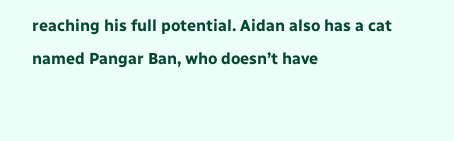reaching his full potential. Aidan also has a cat named Pangar Ban, who doesn’t have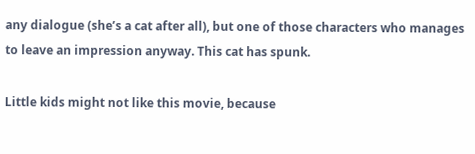any dialogue (she’s a cat after all), but one of those characters who manages to leave an impression anyway. This cat has spunk.

Little kids might not like this movie, because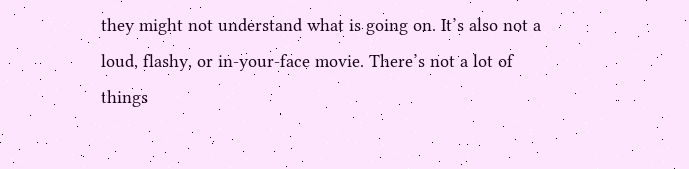they might not understand what is going on. It’s also not a loud, flashy, or in-your-face movie. There’s not a lot of things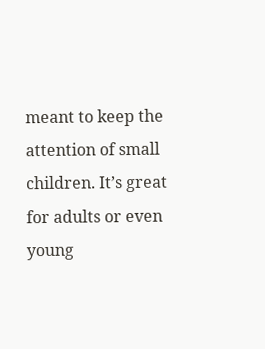meant to keep the attention of small children. It’s great for adults or even young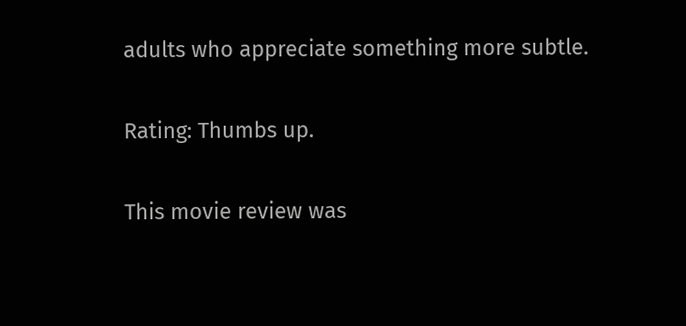adults who appreciate something more subtle.

Rating: Thumbs up.

This movie review was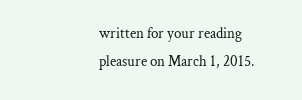written for your reading pleasure on March 1, 2015.